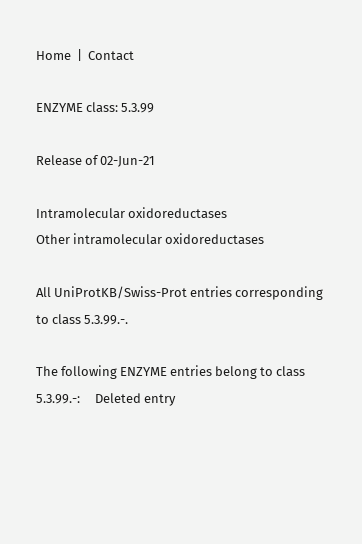Home  |  Contact

ENZYME class: 5.3.99

Release of 02-Jun-21

Intramolecular oxidoreductases
Other intramolecular oxidoreductases

All UniProtKB/Swiss-Prot entries corresponding to class 5.3.99.-.

The following ENZYME entries belong to class 5.3.99.-:     Deleted entry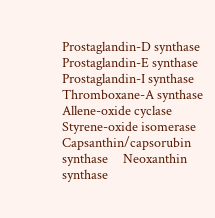Prostaglandin-D synthase     Prostaglandin-E synthase     Prostaglandin-I synthase     Thromboxane-A synthase     Allene-oxide cyclase     Styrene-oxide isomerase     Capsanthin/capsorubin synthase     Neoxanthin synthase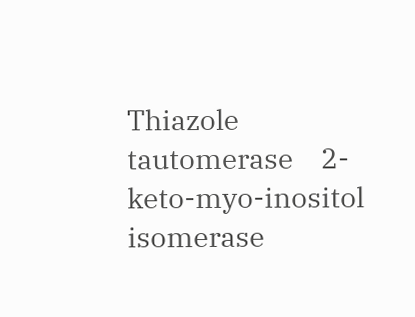Thiazole tautomerase    2-keto-myo-inositol isomerase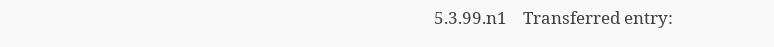5.3.99.n1    Transferred entry: